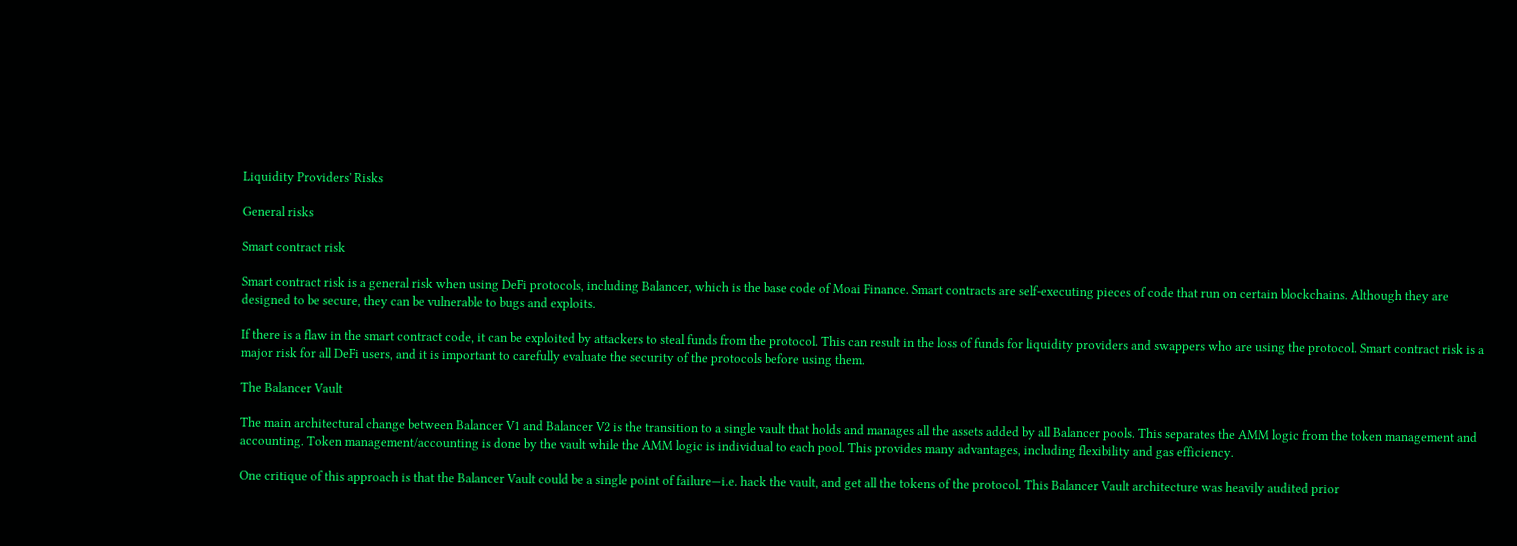Liquidity Providers' Risks

General risks

Smart contract risk

Smart contract risk is a general risk when using DeFi protocols, including Balancer, which is the base code of Moai Finance. Smart contracts are self-executing pieces of code that run on certain blockchains. Although they are designed to be secure, they can be vulnerable to bugs and exploits.

If there is a flaw in the smart contract code, it can be exploited by attackers to steal funds from the protocol. This can result in the loss of funds for liquidity providers and swappers who are using the protocol. Smart contract risk is a major risk for all DeFi users, and it is important to carefully evaluate the security of the protocols before using them.

The Balancer Vault

The main architectural change between Balancer V1 and Balancer V2 is the transition to a single vault that holds and manages all the assets added by all Balancer pools. This separates the AMM logic from the token management and accounting. Token management/accounting is done by the vault while the AMM logic is individual to each pool. This provides many advantages, including flexibility and gas efficiency.

One critique of this approach is that the Balancer Vault could be a single point of failure—i.e. hack the vault, and get all the tokens of the protocol. This Balancer Vault architecture was heavily audited prior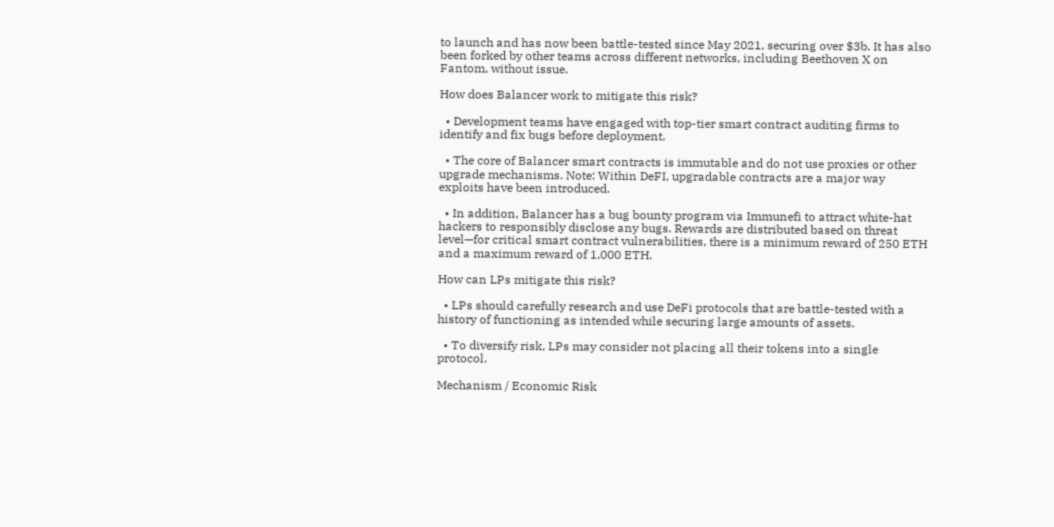to launch and has now been battle-tested since May 2021, securing over $3b. It has also been forked by other teams across different networks, including Beethoven X on Fantom, without issue.

How does Balancer work to mitigate this risk?

  • Development teams have engaged with top-tier smart contract auditing firms to identify and fix bugs before deployment.

  • The core of Balancer smart contracts is immutable and do not use proxies or other upgrade mechanisms. Note: Within DeFI, upgradable contracts are a major way exploits have been introduced.

  • In addition, Balancer has a bug bounty program via Immunefi to attract white-hat hackers to responsibly disclose any bugs. Rewards are distributed based on threat level—for critical smart contract vulnerabilities, there is a minimum reward of 250 ETH and a maximum reward of 1,000 ETH.

How can LPs mitigate this risk?

  • LPs should carefully research and use DeFi protocols that are battle-tested with a history of functioning as intended while securing large amounts of assets.

  • To diversify risk, LPs may consider not placing all their tokens into a single protocol.

Mechanism / Economic Risk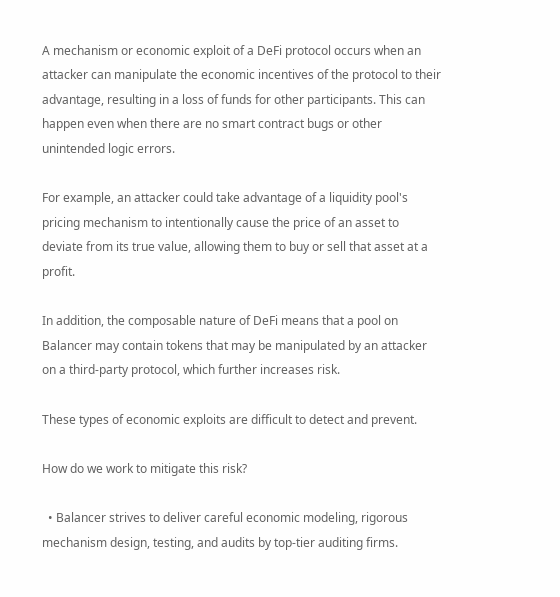A mechanism or economic exploit of a DeFi protocol occurs when an attacker can manipulate the economic incentives of the protocol to their advantage, resulting in a loss of funds for other participants. This can happen even when there are no smart contract bugs or other unintended logic errors.

For example, an attacker could take advantage of a liquidity pool's pricing mechanism to intentionally cause the price of an asset to deviate from its true value, allowing them to buy or sell that asset at a profit.

In addition, the composable nature of DeFi means that a pool on Balancer may contain tokens that may be manipulated by an attacker on a third-party protocol, which further increases risk.

These types of economic exploits are difficult to detect and prevent.

How do we work to mitigate this risk?

  • Balancer strives to deliver careful economic modeling, rigorous mechanism design, testing, and audits by top-tier auditing firms.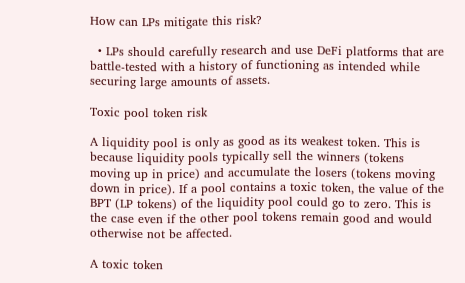How can LPs mitigate this risk?

  • LPs should carefully research and use DeFi platforms that are battle-tested with a history of functioning as intended while securing large amounts of assets.

Toxic pool token risk

A liquidity pool is only as good as its weakest token. This is because liquidity pools typically sell the winners (tokens moving up in price) and accumulate the losers (tokens moving down in price). If a pool contains a toxic token, the value of the BPT (LP tokens) of the liquidity pool could go to zero. This is the case even if the other pool tokens remain good and would otherwise not be affected.

A toxic token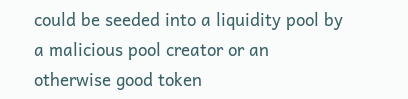could be seeded into a liquidity pool by a malicious pool creator or an otherwise good token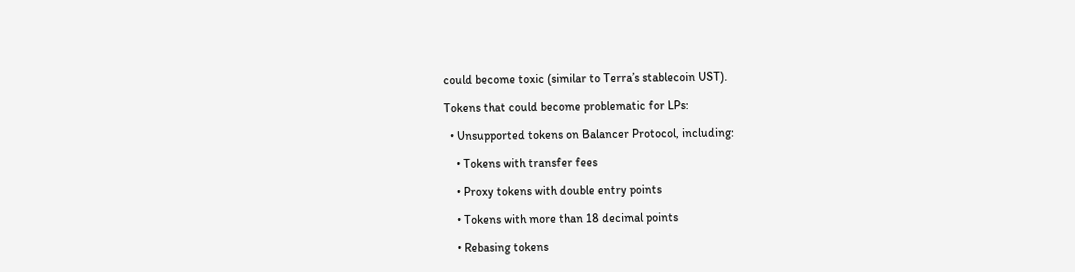could become toxic (similar to Terra’s stablecoin UST).

Tokens that could become problematic for LPs:

  • Unsupported tokens on Balancer Protocol, including:

    • Tokens with transfer fees

    • Proxy tokens with double entry points

    • Tokens with more than 18 decimal points

    • Rebasing tokens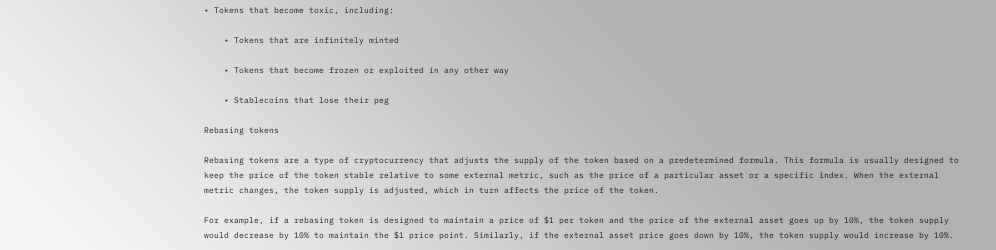• Tokens that become toxic, including:

    • Tokens that are infinitely minted

    • Tokens that become frozen or exploited in any other way

    • Stablecoins that lose their peg

Rebasing tokens

Rebasing tokens are a type of cryptocurrency that adjusts the supply of the token based on a predetermined formula. This formula is usually designed to keep the price of the token stable relative to some external metric, such as the price of a particular asset or a specific index. When the external metric changes, the token supply is adjusted, which in turn affects the price of the token.

For example, if a rebasing token is designed to maintain a price of $1 per token and the price of the external asset goes up by 10%, the token supply would decrease by 10% to maintain the $1 price point. Similarly, if the external asset price goes down by 10%, the token supply would increase by 10%.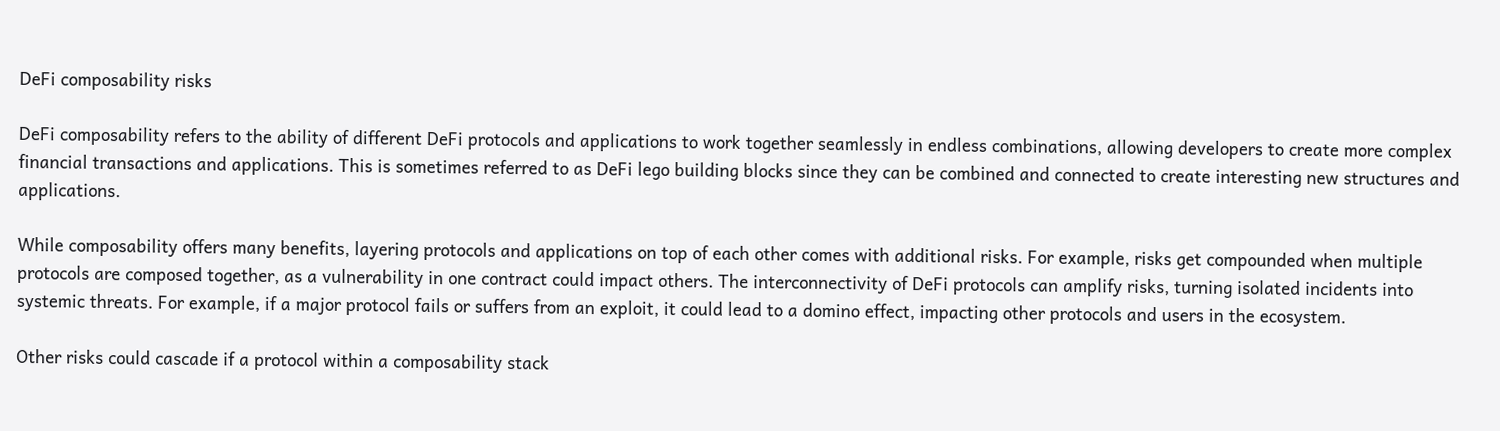DeFi composability risks

DeFi composability refers to the ability of different DeFi protocols and applications to work together seamlessly in endless combinations, allowing developers to create more complex financial transactions and applications. This is sometimes referred to as DeFi lego building blocks since they can be combined and connected to create interesting new structures and applications.

While composability offers many benefits, layering protocols and applications on top of each other comes with additional risks. For example, risks get compounded when multiple protocols are composed together, as a vulnerability in one contract could impact others. The interconnectivity of DeFi protocols can amplify risks, turning isolated incidents into systemic threats. For example, if a major protocol fails or suffers from an exploit, it could lead to a domino effect, impacting other protocols and users in the ecosystem.

Other risks could cascade if a protocol within a composability stack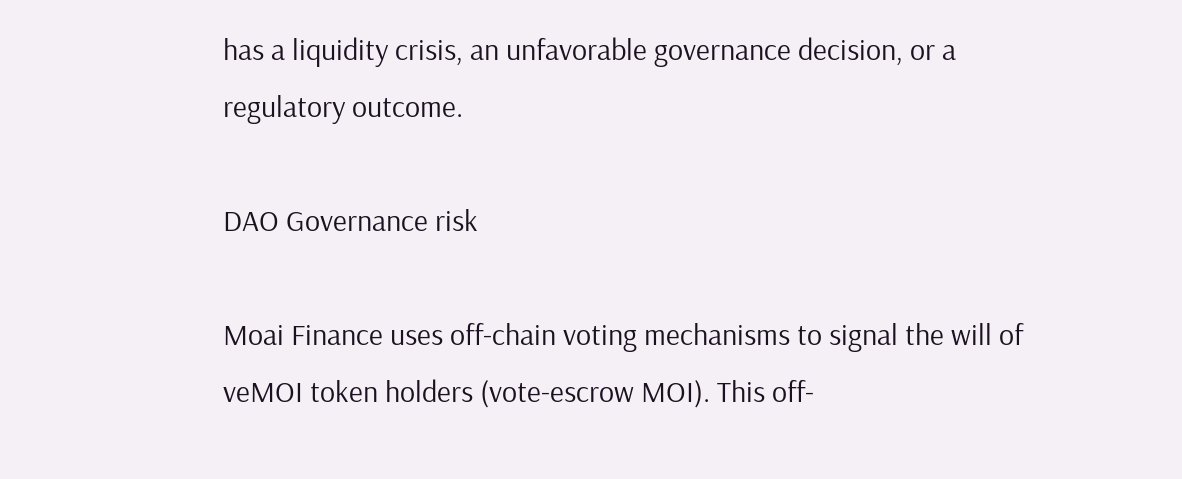has a liquidity crisis, an unfavorable governance decision, or a regulatory outcome.

DAO Governance risk

Moai Finance uses off-chain voting mechanisms to signal the will of veMOI token holders (vote-escrow MOI). This off-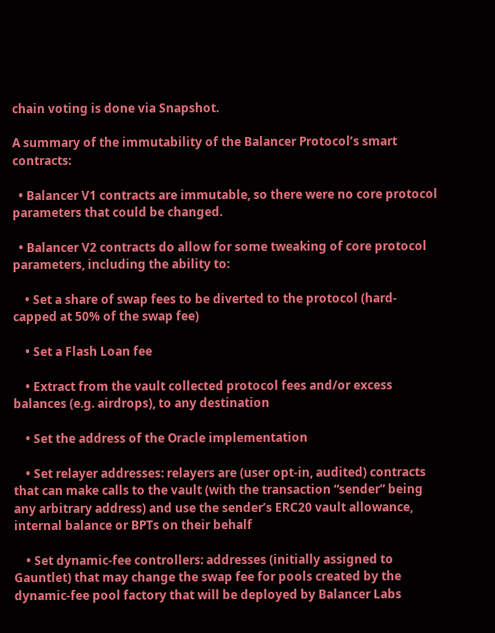chain voting is done via Snapshot.

A summary of the immutability of the Balancer Protocol’s smart contracts:

  • Balancer V1 contracts are immutable, so there were no core protocol parameters that could be changed.

  • Balancer V2 contracts do allow for some tweaking of core protocol parameters, including the ability to:

    • Set a share of swap fees to be diverted to the protocol (hard-capped at 50% of the swap fee)

    • Set a Flash Loan fee

    • Extract from the vault collected protocol fees and/or excess balances (e.g. airdrops), to any destination

    • Set the address of the Oracle implementation

    • Set relayer addresses: relayers are (user opt-in, audited) contracts that can make calls to the vault (with the transaction “sender” being any arbitrary address) and use the sender’s ERC20 vault allowance, internal balance or BPTs on their behalf

    • Set dynamic-fee controllers: addresses (initially assigned to Gauntlet) that may change the swap fee for pools created by the dynamic-fee pool factory that will be deployed by Balancer Labs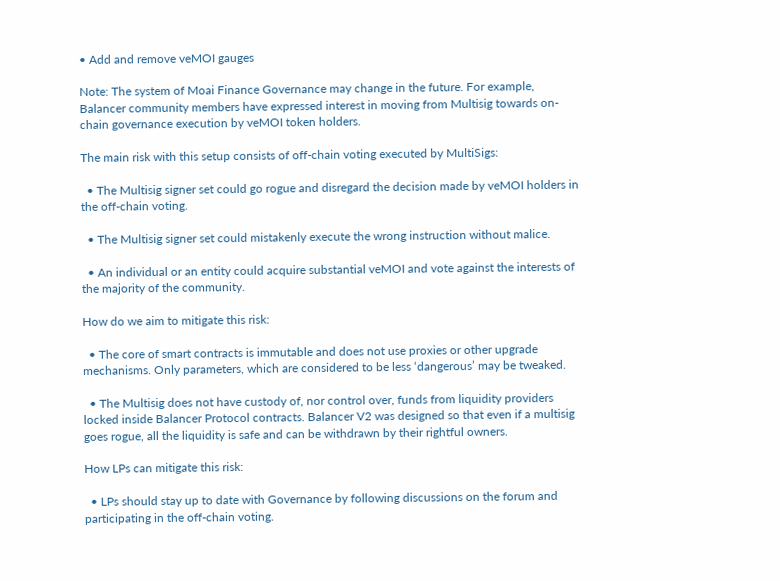• Add and remove veMOI gauges

Note: The system of Moai Finance Governance may change in the future. For example, Balancer community members have expressed interest in moving from Multisig towards on-chain governance execution by veMOI token holders.

The main risk with this setup consists of off-chain voting executed by MultiSigs:

  • The Multisig signer set could go rogue and disregard the decision made by veMOI holders in the off-chain voting.

  • The Multisig signer set could mistakenly execute the wrong instruction without malice.

  • An individual or an entity could acquire substantial veMOI and vote against the interests of the majority of the community.

How do we aim to mitigate this risk:

  • The core of smart contracts is immutable and does not use proxies or other upgrade mechanisms. Only parameters, which are considered to be less ‘dangerous’ may be tweaked.

  • The Multisig does not have custody of, nor control over, funds from liquidity providers locked inside Balancer Protocol contracts. Balancer V2 was designed so that even if a multisig goes rogue, all the liquidity is safe and can be withdrawn by their rightful owners.

How LPs can mitigate this risk:

  • LPs should stay up to date with Governance by following discussions on the forum and participating in the off-chain voting.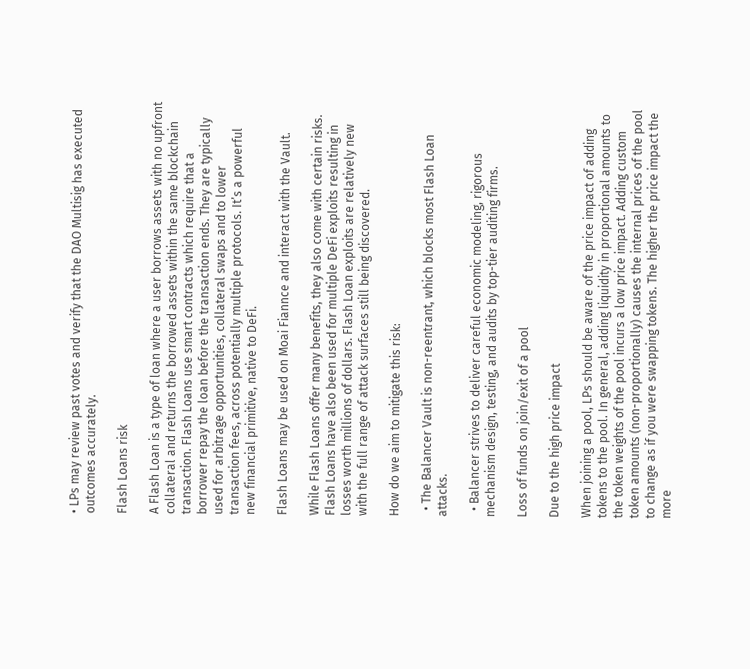• LPs may review past votes and verify that the DAO Multisig has executed outcomes accurately.

Flash Loans risk

A Flash Loan is a type of loan where a user borrows assets with no upfront collateral and returns the borrowed assets within the same blockchain transaction. Flash Loans use smart contracts which require that a borrower repay the loan before the transaction ends. They are typically used for arbitrage opportunities, collateral swaps and to lower transaction fees, across potentially multiple protocols. It’s a powerful new financial primitive, native to DeFi.

Flash Loans may be used on Moai Fiannce and interact with the Vault.

While Flash Loans offer many benefits, they also come with certain risks. Flash Loans have also been used for multiple DeFi exploits resulting in losses worth millions of dollars. Flash Loan exploits are relatively new with the full range of attack surfaces still being discovered.

How do we aim to mitigate this risk:

  • The Balancer Vault is non-reentrant, which blocks most Flash Loan attacks.

  • Balancer strives to deliver careful economic modeling, rigorous mechanism design, testing, and audits by top-tier auditing firms.

Loss of funds on join/exit of a pool

Due to the high price impact

When joining a pool, LPs should be aware of the price impact of adding tokens to the pool. In general, adding liquidity in proportional amounts to the token weights of the pool incurs a low price impact. Adding custom token amounts (non-proportionally) causes the internal prices of the pool to change as if you were swapping tokens. The higher the price impact the more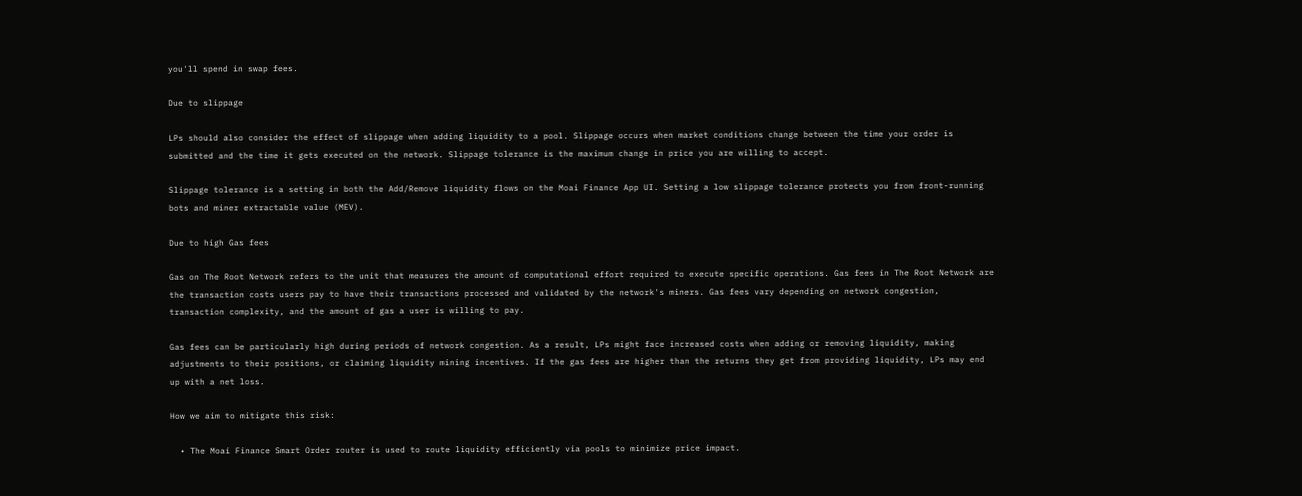you'll spend in swap fees.

Due to slippage

LPs should also consider the effect of slippage when adding liquidity to a pool. Slippage occurs when market conditions change between the time your order is submitted and the time it gets executed on the network. Slippage tolerance is the maximum change in price you are willing to accept.

Slippage tolerance is a setting in both the Add/Remove liquidity flows on the Moai Finance App UI. Setting a low slippage tolerance protects you from front-running bots and miner extractable value (MEV).

Due to high Gas fees

Gas on The Root Network refers to the unit that measures the amount of computational effort required to execute specific operations. Gas fees in The Root Network are the transaction costs users pay to have their transactions processed and validated by the network's miners. Gas fees vary depending on network congestion, transaction complexity, and the amount of gas a user is willing to pay.

Gas fees can be particularly high during periods of network congestion. As a result, LPs might face increased costs when adding or removing liquidity, making adjustments to their positions, or claiming liquidity mining incentives. If the gas fees are higher than the returns they get from providing liquidity, LPs may end up with a net loss.

How we aim to mitigate this risk:

  • The Moai Finance Smart Order router is used to route liquidity efficiently via pools to minimize price impact.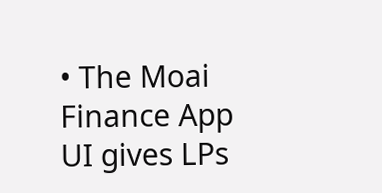• The Moai Finance App UI gives LPs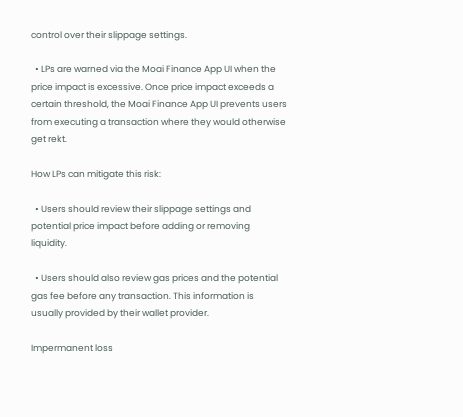control over their slippage settings.

  • LPs are warned via the Moai Finance App UI when the price impact is excessive. Once price impact exceeds a certain threshold, the Moai Finance App UI prevents users from executing a transaction where they would otherwise get rekt.

How LPs can mitigate this risk:

  • Users should review their slippage settings and potential price impact before adding or removing liquidity.

  • Users should also review gas prices and the potential gas fee before any transaction. This information is usually provided by their wallet provider.

Impermanent loss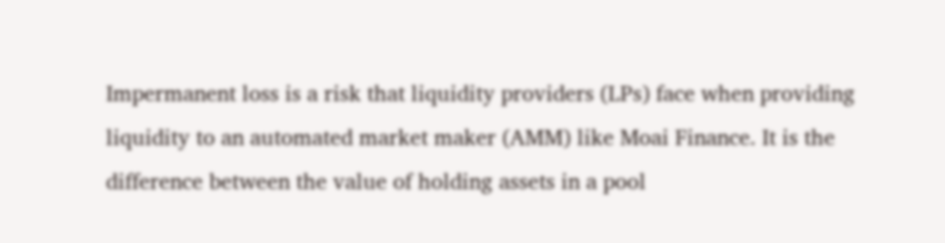Impermanent loss is a risk that liquidity providers (LPs) face when providing liquidity to an automated market maker (AMM) like Moai Finance. It is the difference between the value of holding assets in a pool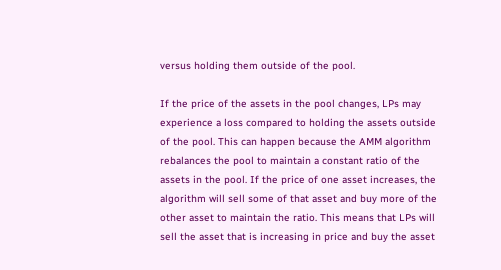versus holding them outside of the pool.

If the price of the assets in the pool changes, LPs may experience a loss compared to holding the assets outside of the pool. This can happen because the AMM algorithm rebalances the pool to maintain a constant ratio of the assets in the pool. If the price of one asset increases, the algorithm will sell some of that asset and buy more of the other asset to maintain the ratio. This means that LPs will sell the asset that is increasing in price and buy the asset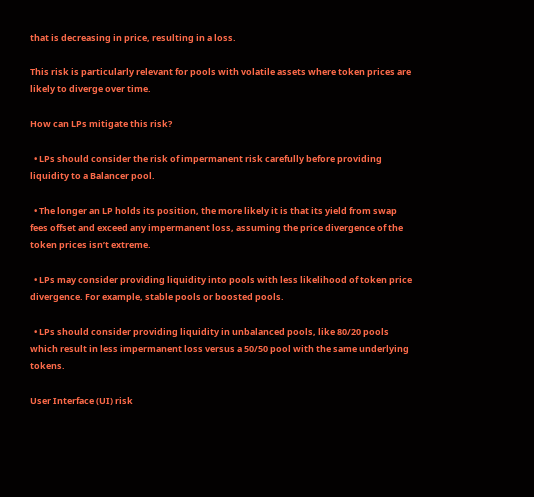that is decreasing in price, resulting in a loss.

This risk is particularly relevant for pools with volatile assets where token prices are likely to diverge over time.

How can LPs mitigate this risk?

  • LPs should consider the risk of impermanent risk carefully before providing liquidity to a Balancer pool.

  • The longer an LP holds its position, the more likely it is that its yield from swap fees offset and exceed any impermanent loss, assuming the price divergence of the token prices isn’t extreme.

  • LPs may consider providing liquidity into pools with less likelihood of token price divergence. For example, stable pools or boosted pools.

  • LPs should consider providing liquidity in unbalanced pools, like 80/20 pools which result in less impermanent loss versus a 50/50 pool with the same underlying tokens.

User Interface (UI) risk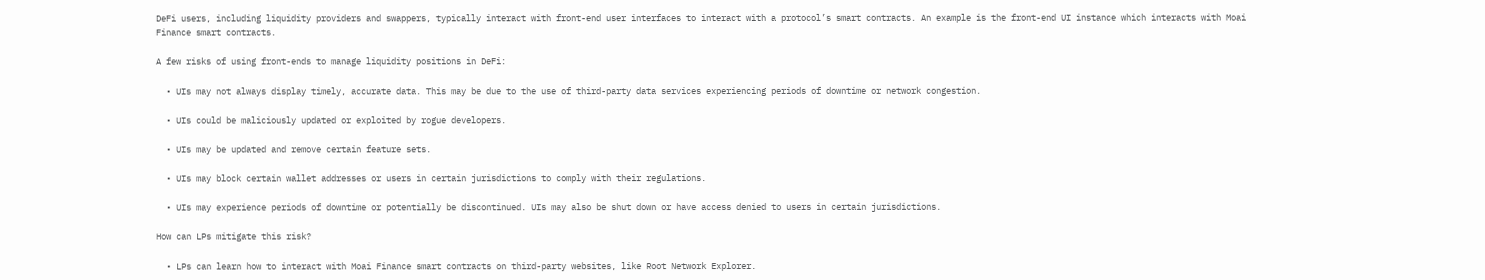DeFi users, including liquidity providers and swappers, typically interact with front-end user interfaces to interact with a protocol’s smart contracts. An example is the front-end UI instance which interacts with Moai Finance smart contracts.

A few risks of using front-ends to manage liquidity positions in DeFi:

  • UIs may not always display timely, accurate data. This may be due to the use of third-party data services experiencing periods of downtime or network congestion.

  • UIs could be maliciously updated or exploited by rogue developers.

  • UIs may be updated and remove certain feature sets.

  • UIs may block certain wallet addresses or users in certain jurisdictions to comply with their regulations.

  • UIs may experience periods of downtime or potentially be discontinued. UIs may also be shut down or have access denied to users in certain jurisdictions.

How can LPs mitigate this risk?

  • LPs can learn how to interact with Moai Finance smart contracts on third-party websites, like Root Network Explorer.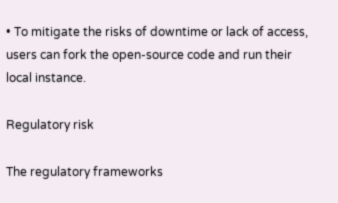• To mitigate the risks of downtime or lack of access, users can fork the open-source code and run their local instance.

Regulatory risk

The regulatory frameworks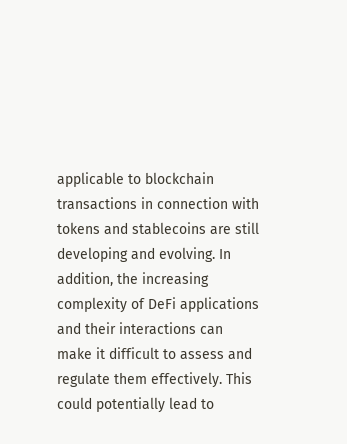applicable to blockchain transactions in connection with tokens and stablecoins are still developing and evolving. In addition, the increasing complexity of DeFi applications and their interactions can make it difficult to assess and regulate them effectively. This could potentially lead to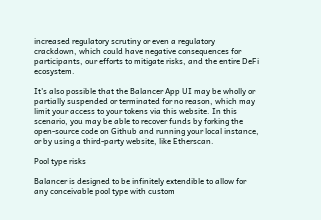increased regulatory scrutiny or even a regulatory crackdown, which could have negative consequences for participants, our efforts to mitigate risks, and the entire DeFi ecosystem.

It's also possible that the Balancer App UI may be wholly or partially suspended or terminated for no reason, which may limit your access to your tokens via this website. In this scenario, you may be able to recover funds by forking the open-source code on Github and running your local instance, or by using a third-party website, like Etherscan.

Pool type risks

Balancer is designed to be infinitely extendible to allow for any conceivable pool type with custom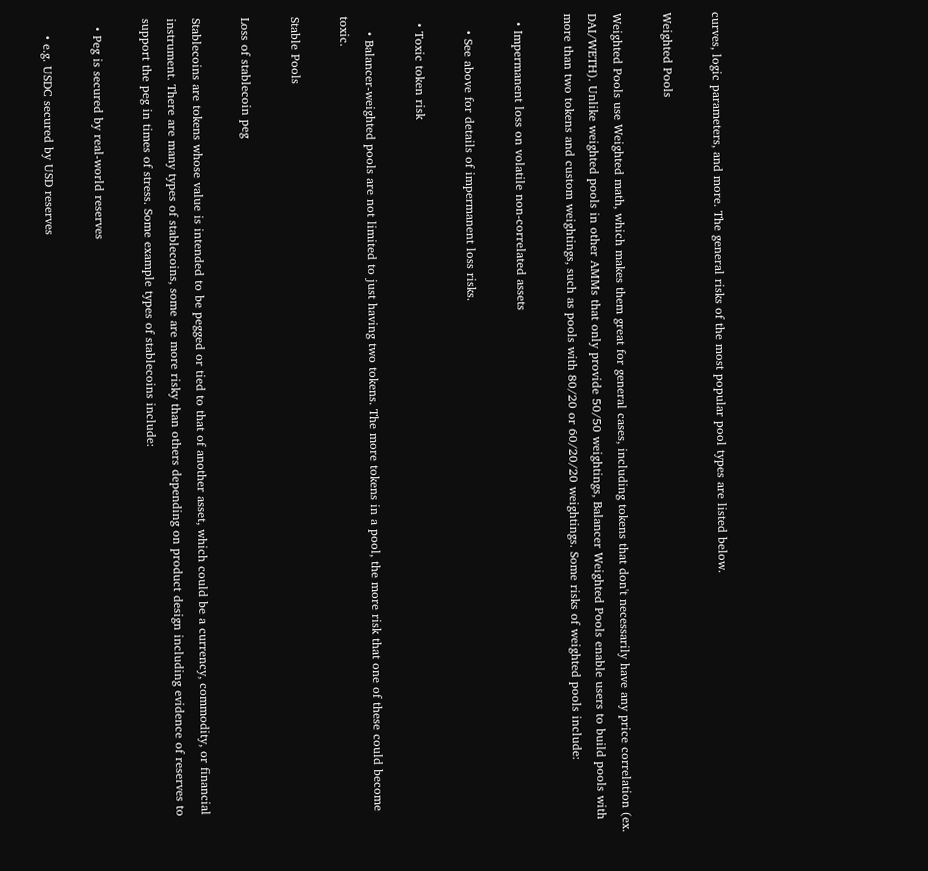curves, logic parameters, and more. The general risks of the most popular pool types are listed below.

Weighted Pools

Weighted Pools use Weighted math, which makes them great for general cases, including tokens that don't necessarily have any price correlation (ex. DAI/WETH). Unlike weighted pools in other AMMs that only provide 50/50 weightings, Balancer Weighted Pools enable users to build pools with more than two tokens and custom weightings, such as pools with 80/20 or 60/20/20 weightings. Some risks of weighted pools include:

  • Impermanent loss on volatile non-correlated assets

    • See above for details of impermanent loss risks.

  • Toxic token risk

    • Balancer-weighted pools are not limited to just having two tokens. The more tokens in a pool, the more risk that one of these could become toxic.

Stable Pools

Loss of stablecoin peg

Stablecoins are tokens whose value is intended to be pegged or tied to that of another asset, which could be a currency, commodity, or financial instrument. There are many types of stablecoins, some are more risky than others depending on product design including evidence of reserves to support the peg in times of stress. Some example types of stablecoins include:

  • Peg is secured by real-world reserves

    • e.g. USDC secured by USD reserves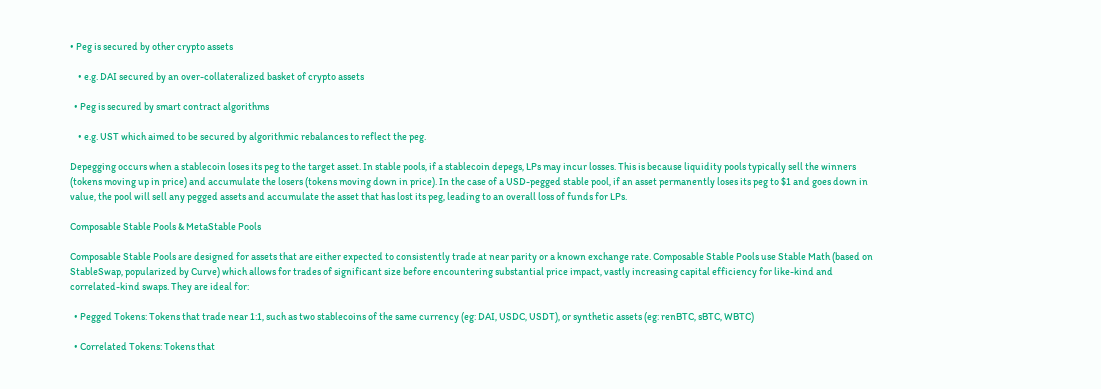• Peg is secured by other crypto assets

    • e.g. DAI secured by an over-collateralized basket of crypto assets

  • Peg is secured by smart contract algorithms

    • e.g. UST which aimed to be secured by algorithmic rebalances to reflect the peg.

Depegging occurs when a stablecoin loses its peg to the target asset. In stable pools, if a stablecoin depegs, LPs may incur losses. This is because liquidity pools typically sell the winners (tokens moving up in price) and accumulate the losers (tokens moving down in price). In the case of a USD-pegged stable pool, if an asset permanently loses its peg to $1 and goes down in value, the pool will sell any pegged assets and accumulate the asset that has lost its peg, leading to an overall loss of funds for LPs.

Composable Stable Pools & MetaStable Pools

Composable Stable Pools are designed for assets that are either expected to consistently trade at near parity or a known exchange rate. Composable Stable Pools use Stable Math (based on StableSwap, popularized by Curve) which allows for trades of significant size before encountering substantial price impact, vastly increasing capital efficiency for like-kind and correlated-kind swaps. They are ideal for:

  • Pegged Tokens: Tokens that trade near 1:1, such as two stablecoins of the same currency (eg: DAI, USDC, USDT), or synthetic assets (eg: renBTC, sBTC, WBTC)

  • Correlated Tokens: Tokens that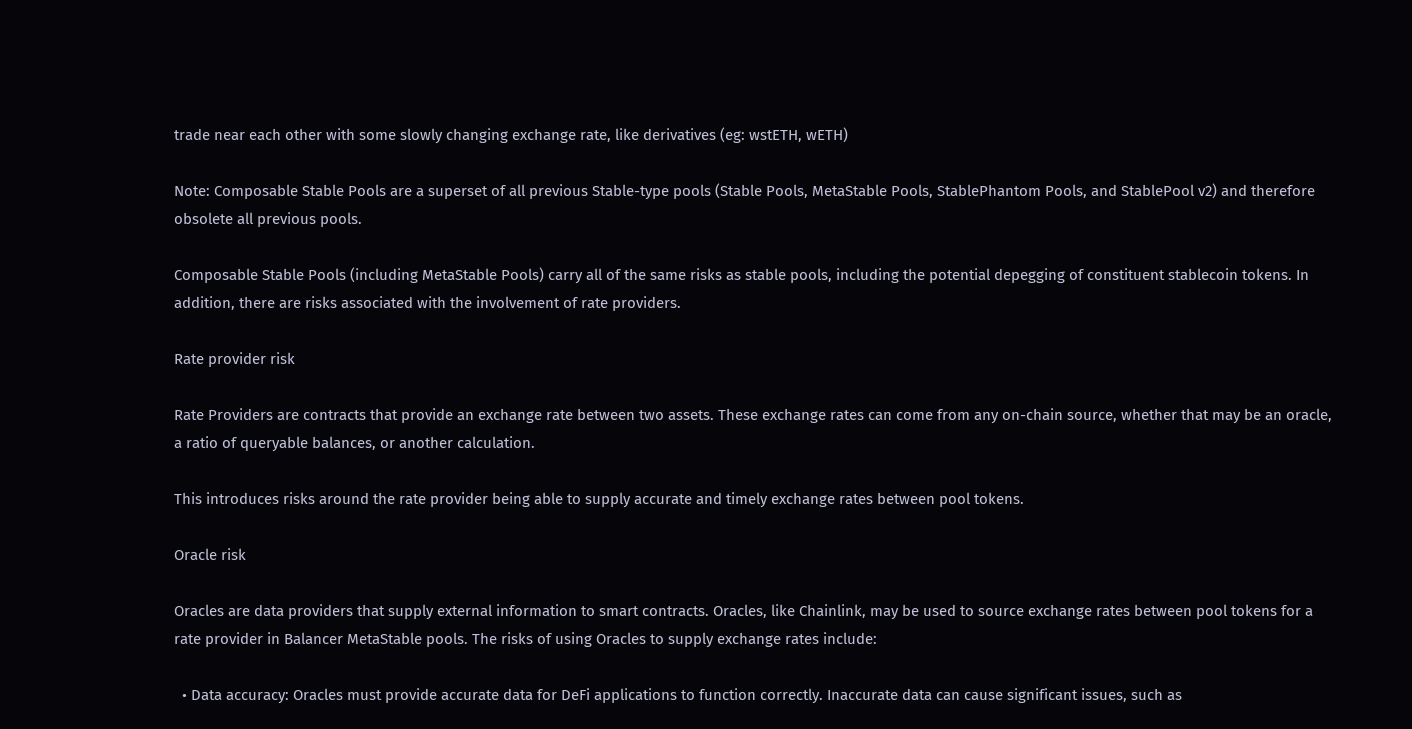trade near each other with some slowly changing exchange rate, like derivatives (eg: wstETH, wETH)

Note: Composable Stable Pools are a superset of all previous Stable-type pools (Stable Pools, MetaStable Pools, StablePhantom Pools, and StablePool v2) and therefore obsolete all previous pools.

Composable Stable Pools (including MetaStable Pools) carry all of the same risks as stable pools, including the potential depegging of constituent stablecoin tokens. In addition, there are risks associated with the involvement of rate providers.

Rate provider risk

Rate Providers are contracts that provide an exchange rate between two assets. These exchange rates can come from any on-chain source, whether that may be an oracle, a ratio of queryable balances, or another calculation.

This introduces risks around the rate provider being able to supply accurate and timely exchange rates between pool tokens.

Oracle risk

Oracles are data providers that supply external information to smart contracts. Oracles, like Chainlink, may be used to source exchange rates between pool tokens for a rate provider in Balancer MetaStable pools. The risks of using Oracles to supply exchange rates include:

  • Data accuracy: Oracles must provide accurate data for DeFi applications to function correctly. Inaccurate data can cause significant issues, such as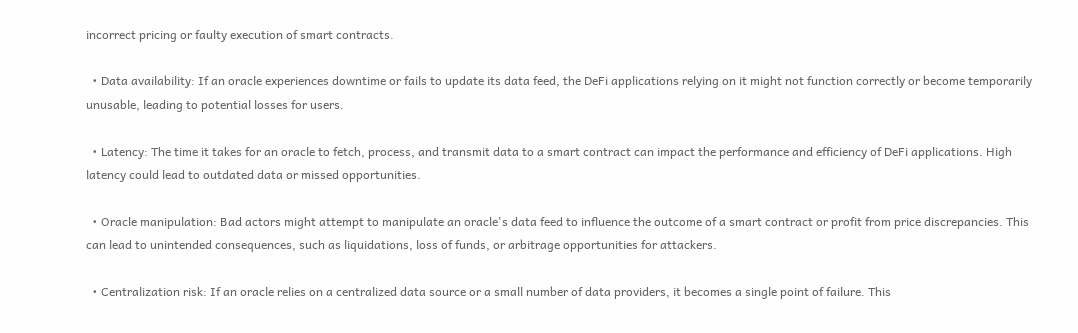incorrect pricing or faulty execution of smart contracts.

  • Data availability: If an oracle experiences downtime or fails to update its data feed, the DeFi applications relying on it might not function correctly or become temporarily unusable, leading to potential losses for users.

  • Latency: The time it takes for an oracle to fetch, process, and transmit data to a smart contract can impact the performance and efficiency of DeFi applications. High latency could lead to outdated data or missed opportunities.

  • Oracle manipulation: Bad actors might attempt to manipulate an oracle's data feed to influence the outcome of a smart contract or profit from price discrepancies. This can lead to unintended consequences, such as liquidations, loss of funds, or arbitrage opportunities for attackers.

  • Centralization risk: If an oracle relies on a centralized data source or a small number of data providers, it becomes a single point of failure. This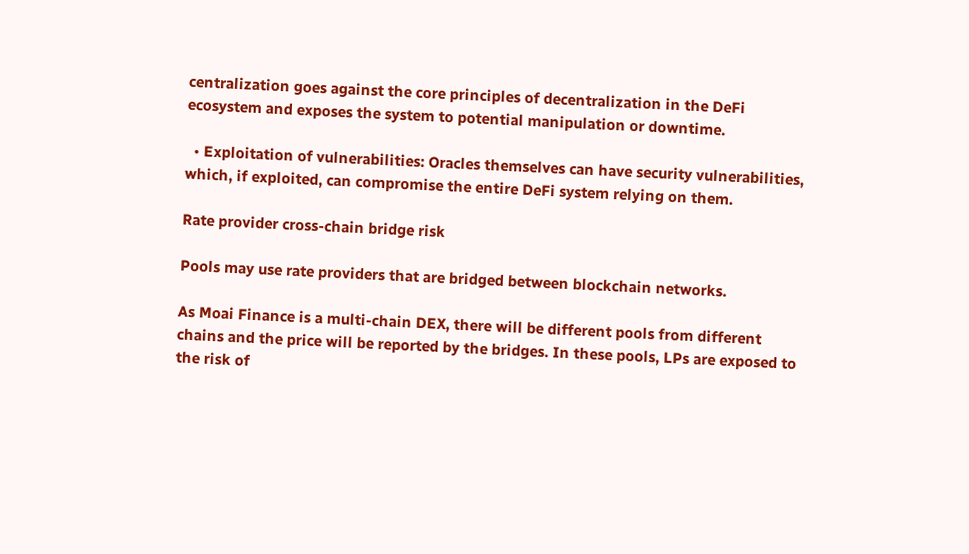centralization goes against the core principles of decentralization in the DeFi ecosystem and exposes the system to potential manipulation or downtime.

  • Exploitation of vulnerabilities: Oracles themselves can have security vulnerabilities, which, if exploited, can compromise the entire DeFi system relying on them.

Rate provider cross-chain bridge risk

Pools may use rate providers that are bridged between blockchain networks.

As Moai Finance is a multi-chain DEX, there will be different pools from different chains and the price will be reported by the bridges. In these pools, LPs are exposed to the risk of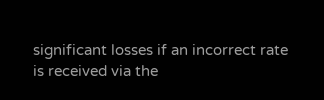significant losses if an incorrect rate is received via the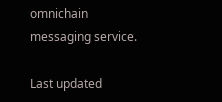omnichain messaging service.

Last updated